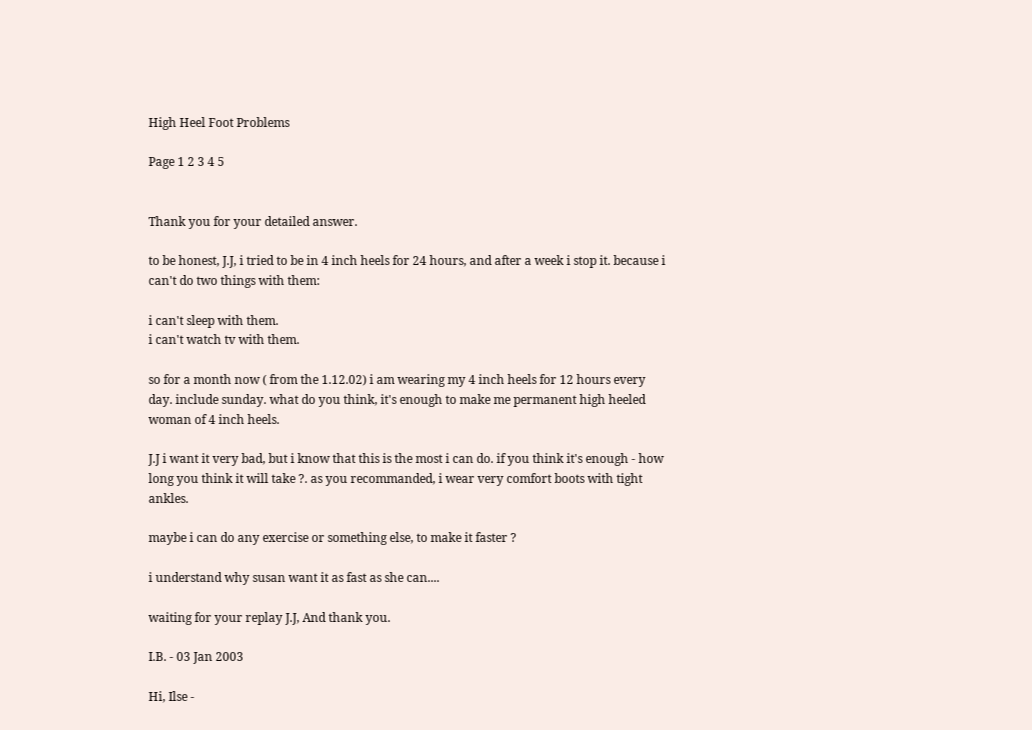High Heel Foot Problems

Page 1 2 3 4 5


Thank you for your detailed answer.

to be honest, J.J, i tried to be in 4 inch heels for 24 hours, and after a week i stop it. because i can't do two things with them:

i can't sleep with them.
i can't watch tv with them.

so for a month now ( from the 1.12.02) i am wearing my 4 inch heels for 12 hours every day. include sunday. what do you think, it's enough to make me permanent high heeled woman of 4 inch heels.

J.J i want it very bad, but i know that this is the most i can do. if you think it's enough - how long you think it will take ?. as you recommanded, i wear very comfort boots with tight ankles.

maybe i can do any exercise or something else, to make it faster ?

i understand why susan want it as fast as she can....

waiting for your replay J.J, And thank you.

I.B. - 03 Jan 2003

Hi, Ilse -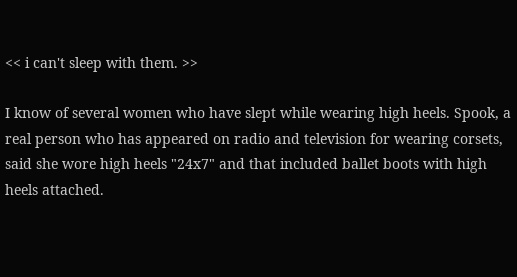<< i can't sleep with them. >>

I know of several women who have slept while wearing high heels. Spook, a real person who has appeared on radio and television for wearing corsets, said she wore high heels "24x7" and that included ballet boots with high heels attached.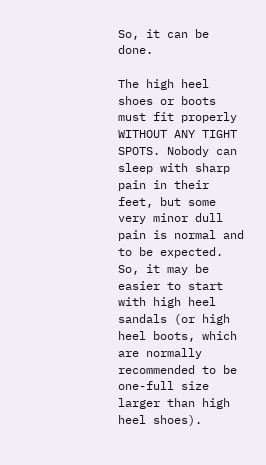So, it can be done.

The high heel shoes or boots must fit properly WITHOUT ANY TIGHT SPOTS. Nobody can sleep with sharp pain in their feet, but some very minor dull pain is normal and to be expected. So, it may be easier to start with high heel sandals (or high heel boots, which are normally recommended to be one-full size larger than high heel shoes).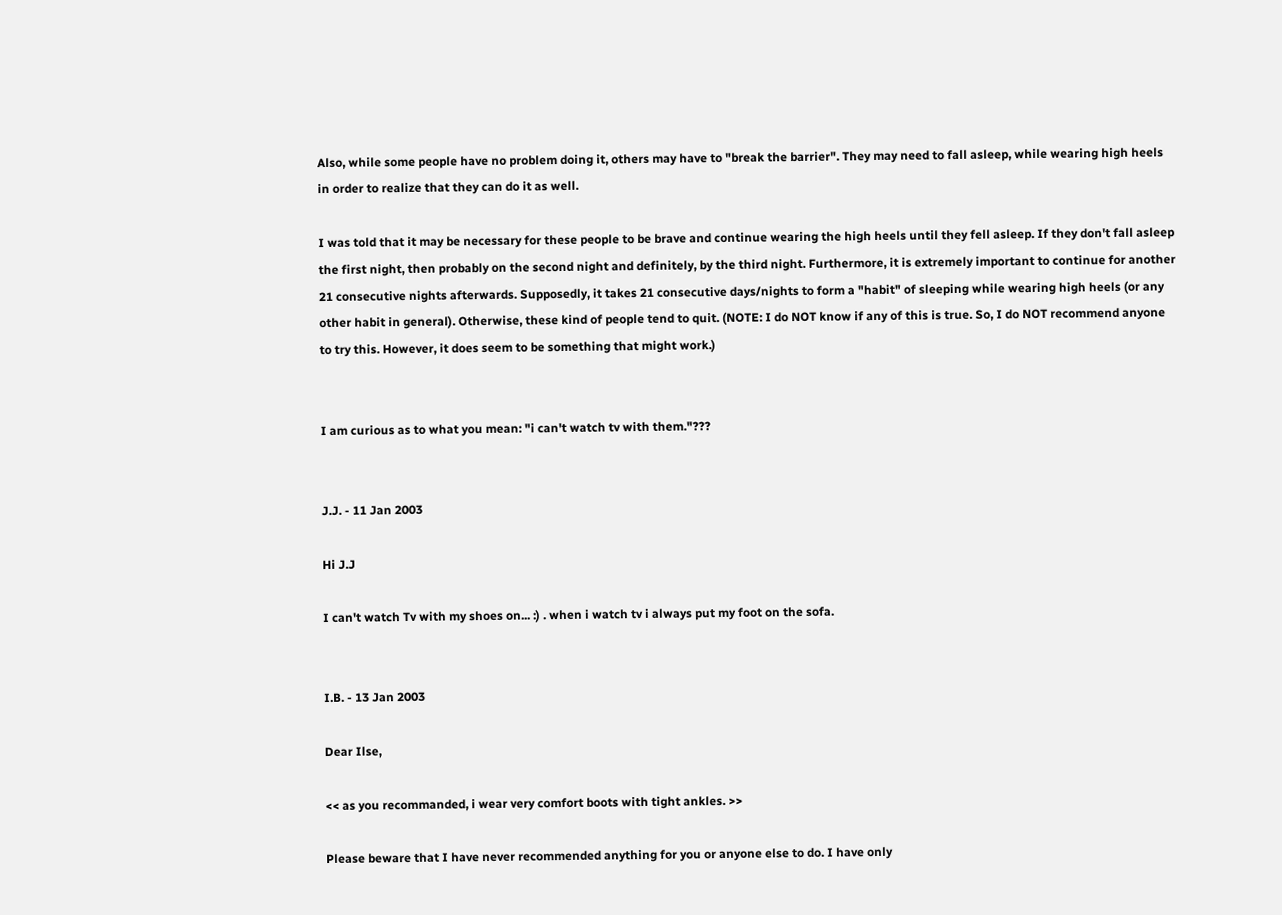Also, while some people have no problem doing it, others may have to "break the barrier". They may need to fall asleep, while wearing high heels in order to realize that they can do it as well.

I was told that it may be necessary for these people to be brave and continue wearing the high heels until they fell asleep. If they don't fall asleep the first night, then probably on the second night and definitely, by the third night. Furthermore, it is extremely important to continue for another 21 consecutive nights afterwards. Supposedly, it takes 21 consecutive days/nights to form a "habit" of sleeping while wearing high heels (or any other habit in general). Otherwise, these kind of people tend to quit. (NOTE: I do NOT know if any of this is true. So, I do NOT recommend anyone to try this. However, it does seem to be something that might work.)


I am curious as to what you mean: "i can't watch tv with them."???


J.J. - 11 Jan 2003

Hi J.J

I can't watch Tv with my shoes on... :) . when i watch tv i always put my foot on the sofa.


I.B. - 13 Jan 2003

Dear Ilse,

<< as you recommanded, i wear very comfort boots with tight ankles. >>

Please beware that I have never recommended anything for you or anyone else to do. I have only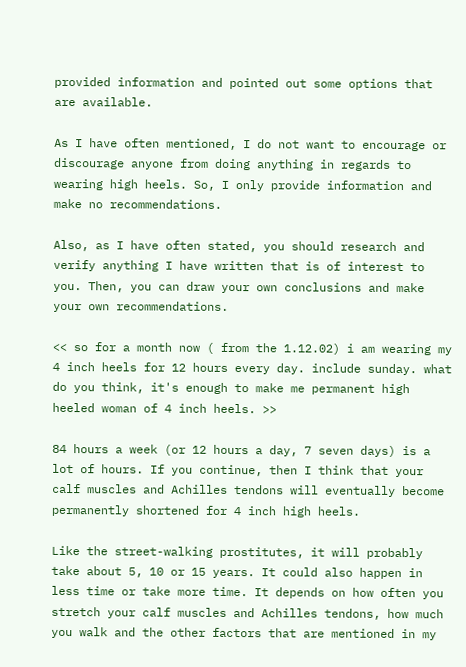provided information and pointed out some options that are available.

As I have often mentioned, I do not want to encourage or discourage anyone from doing anything in regards to wearing high heels. So, I only provide information and make no recommendations.

Also, as I have often stated, you should research and verify anything I have written that is of interest to you. Then, you can draw your own conclusions and make your own recommendations.

<< so for a month now ( from the 1.12.02) i am wearing my 4 inch heels for 12 hours every day. include sunday. what do you think, it's enough to make me permanent high heeled woman of 4 inch heels. >>

84 hours a week (or 12 hours a day, 7 seven days) is a lot of hours. If you continue, then I think that your calf muscles and Achilles tendons will eventually become permanently shortened for 4 inch high heels.

Like the street-walking prostitutes, it will probably take about 5, 10 or 15 years. It could also happen in less time or take more time. It depends on how often you stretch your calf muscles and Achilles tendons, how much you walk and the other factors that are mentioned in my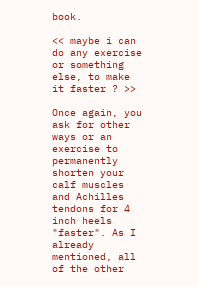book.

<< maybe i can do any exercise or something else, to make it faster ? >>

Once again, you ask for other ways or an exercise to permanently shorten your calf muscles and Achilles tendons for 4 inch heels "faster". As I already mentioned, all of the other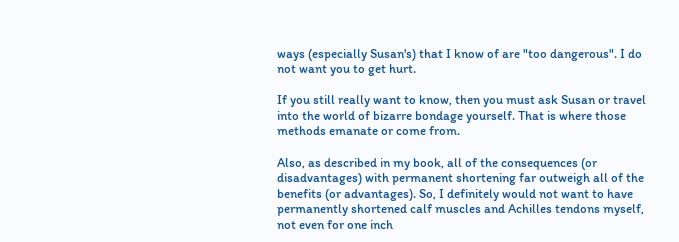ways (especially Susan's) that I know of are "too dangerous". I do not want you to get hurt.

If you still really want to know, then you must ask Susan or travel into the world of bizarre bondage yourself. That is where those methods emanate or come from.

Also, as described in my book, all of the consequences (or disadvantages) with permanent shortening far outweigh all of the benefits (or advantages). So, I definitely would not want to have permanently shortened calf muscles and Achilles tendons myself, not even for one inch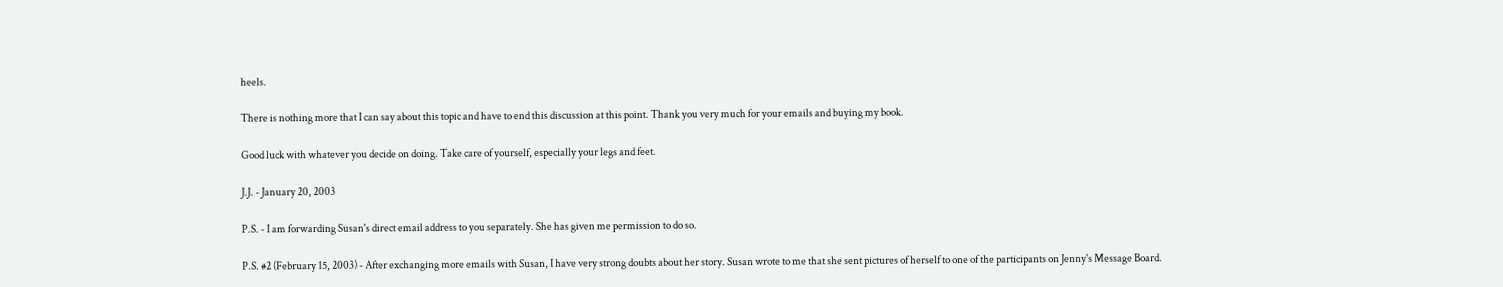heels.

There is nothing more that I can say about this topic and have to end this discussion at this point. Thank you very much for your emails and buying my book.

Good luck with whatever you decide on doing. Take care of yourself, especially your legs and feet.

J.J. - January 20, 2003

P.S. - I am forwarding Susan's direct email address to you separately. She has given me permission to do so.

P.S. #2 (February 15, 2003) - After exchanging more emails with Susan, I have very strong doubts about her story. Susan wrote to me that she sent pictures of herself to one of the participants on Jenny's Message Board.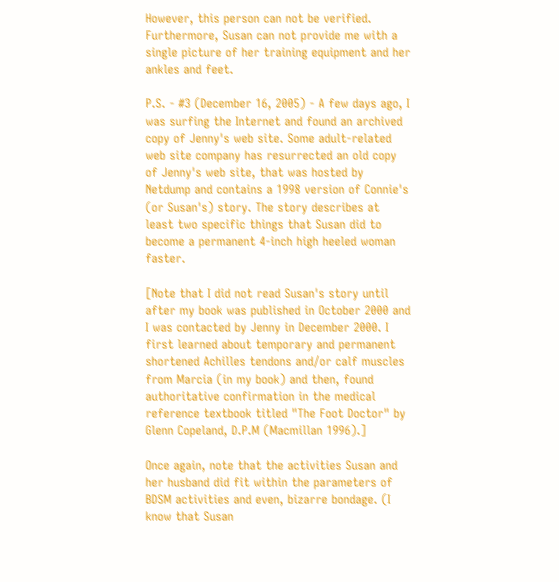However, this person can not be verified. Furthermore, Susan can not provide me with a single picture of her training equipment and her ankles and feet.

P.S. - #3 (December 16, 2005) - A few days ago, I was surfing the Internet and found an archived copy of Jenny's web site. Some adult-related web site company has resurrected an old copy of Jenny's web site, that was hosted by Netdump and contains a 1998 version of Connie's (or Susan's) story. The story describes at least two specific things that Susan did to become a permanent 4-inch high heeled woman faster.

[Note that I did not read Susan's story until after my book was published in October 2000 and I was contacted by Jenny in December 2000. I first learned about temporary and permanent shortened Achilles tendons and/or calf muscles from Marcia (in my book) and then, found authoritative confirmation in the medical reference textbook titled "The Foot Doctor" by Glenn Copeland, D.P.M (Macmillan 1996).]

Once again, note that the activities Susan and her husband did fit within the parameters of BDSM activities and even, bizarre bondage. (I know that Susan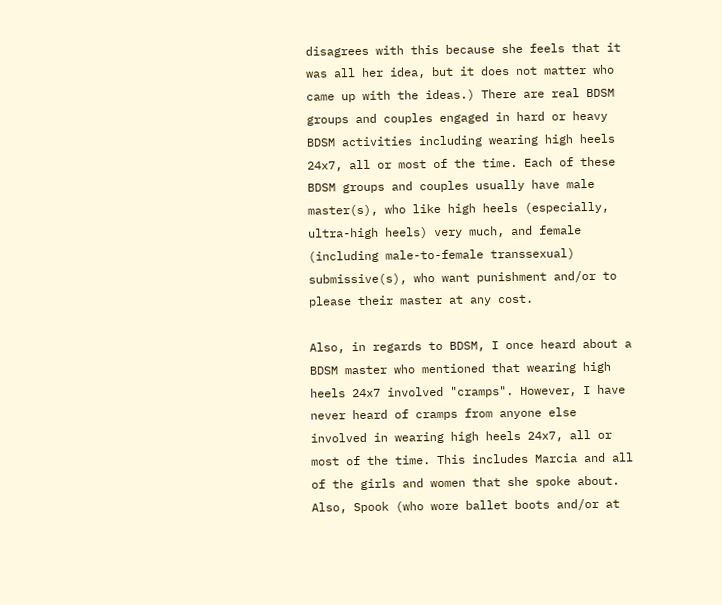disagrees with this because she feels that it was all her idea, but it does not matter who came up with the ideas.) There are real BDSM groups and couples engaged in hard or heavy BDSM activities including wearing high heels 24x7, all or most of the time. Each of these BDSM groups and couples usually have male master(s), who like high heels (especially, ultra-high heels) very much, and female (including male-to-female transsexual) submissive(s), who want punishment and/or to please their master at any cost.

Also, in regards to BDSM, I once heard about a BDSM master who mentioned that wearing high heels 24x7 involved "cramps". However, I have never heard of cramps from anyone else involved in wearing high heels 24x7, all or most of the time. This includes Marcia and all of the girls and women that she spoke about. Also, Spook (who wore ballet boots and/or at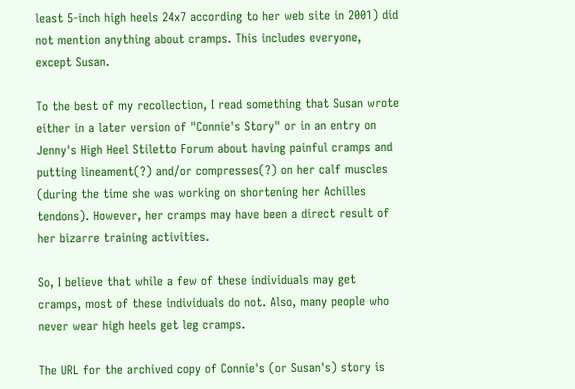least 5-inch high heels 24x7 according to her web site in 2001) did not mention anything about cramps. This includes everyone, except Susan.

To the best of my recollection, I read something that Susan wrote either in a later version of "Connie's Story" or in an entry on Jenny's High Heel Stiletto Forum about having painful cramps and putting lineament(?) and/or compresses(?) on her calf muscles (during the time she was working on shortening her Achilles tendons). However, her cramps may have been a direct result of her bizarre training activities.

So, I believe that while a few of these individuals may get cramps, most of these individuals do not. Also, many people who never wear high heels get leg cramps.

The URL for the archived copy of Connie's (or Susan's) story is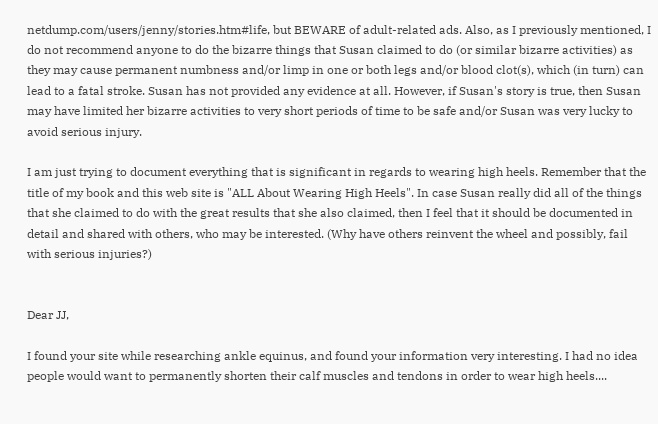netdump.com/users/jenny/stories.htm#life, but BEWARE of adult-related ads. Also, as I previously mentioned, I do not recommend anyone to do the bizarre things that Susan claimed to do (or similar bizarre activities) as they may cause permanent numbness and/or limp in one or both legs and/or blood clot(s), which (in turn) can lead to a fatal stroke. Susan has not provided any evidence at all. However, if Susan's story is true, then Susan may have limited her bizarre activities to very short periods of time to be safe and/or Susan was very lucky to avoid serious injury.

I am just trying to document everything that is significant in regards to wearing high heels. Remember that the title of my book and this web site is "ALL About Wearing High Heels". In case Susan really did all of the things that she claimed to do with the great results that she also claimed, then I feel that it should be documented in detail and shared with others, who may be interested. (Why have others reinvent the wheel and possibly, fail with serious injuries?)


Dear JJ,

I found your site while researching ankle equinus, and found your information very interesting. I had no idea people would want to permanently shorten their calf muscles and tendons in order to wear high heels....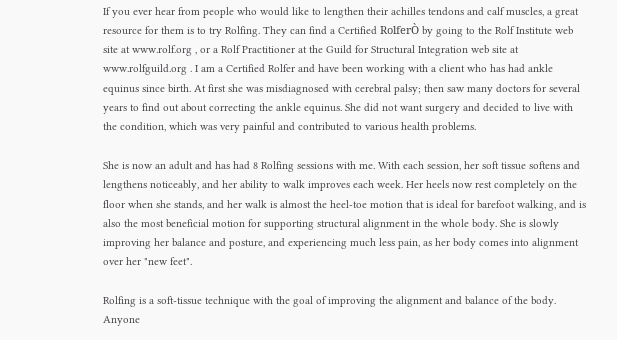If you ever hear from people who would like to lengthen their achilles tendons and calf muscles, a great resource for them is to try Rolfing. They can find a Certified RolferÒ by going to the Rolf Institute web site at www.rolf.org , or a Rolf Practitioner at the Guild for Structural Integration web site at www.rolfguild.org . I am a Certified Rolfer and have been working with a client who has had ankle equinus since birth. At first she was misdiagnosed with cerebral palsy; then saw many doctors for several years to find out about correcting the ankle equinus. She did not want surgery and decided to live with the condition, which was very painful and contributed to various health problems.

She is now an adult and has had 8 Rolfing sessions with me. With each session, her soft tissue softens and lengthens noticeably, and her ability to walk improves each week. Her heels now rest completely on the floor when she stands, and her walk is almost the heel-toe motion that is ideal for barefoot walking, and is also the most beneficial motion for supporting structural alignment in the whole body. She is slowly improving her balance and posture, and experiencing much less pain, as her body comes into alignment over her "new feet".

Rolfing is a soft-tissue technique with the goal of improving the alignment and balance of the body. Anyone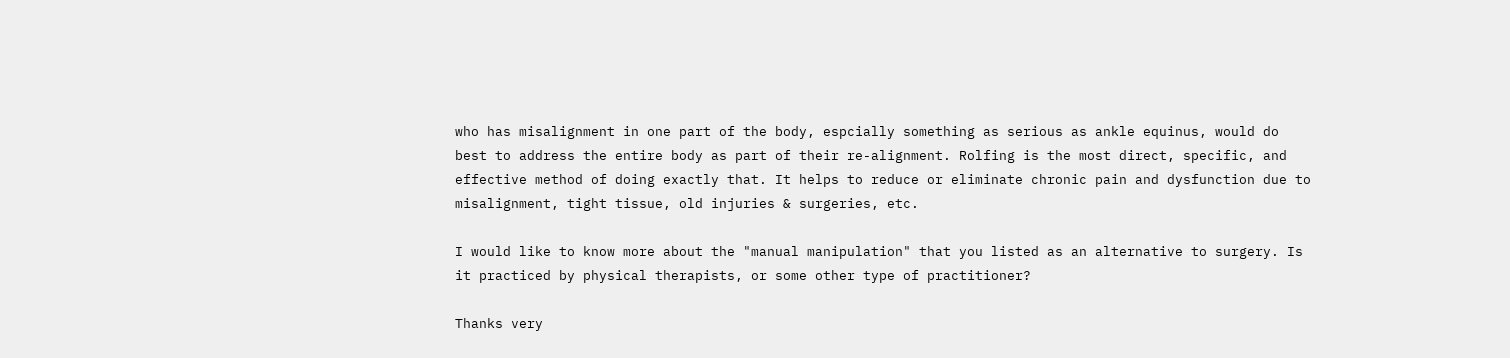who has misalignment in one part of the body, espcially something as serious as ankle equinus, would do best to address the entire body as part of their re-alignment. Rolfing is the most direct, specific, and effective method of doing exactly that. It helps to reduce or eliminate chronic pain and dysfunction due to misalignment, tight tissue, old injuries & surgeries, etc.

I would like to know more about the "manual manipulation" that you listed as an alternative to surgery. Is it practiced by physical therapists, or some other type of practitioner?

Thanks very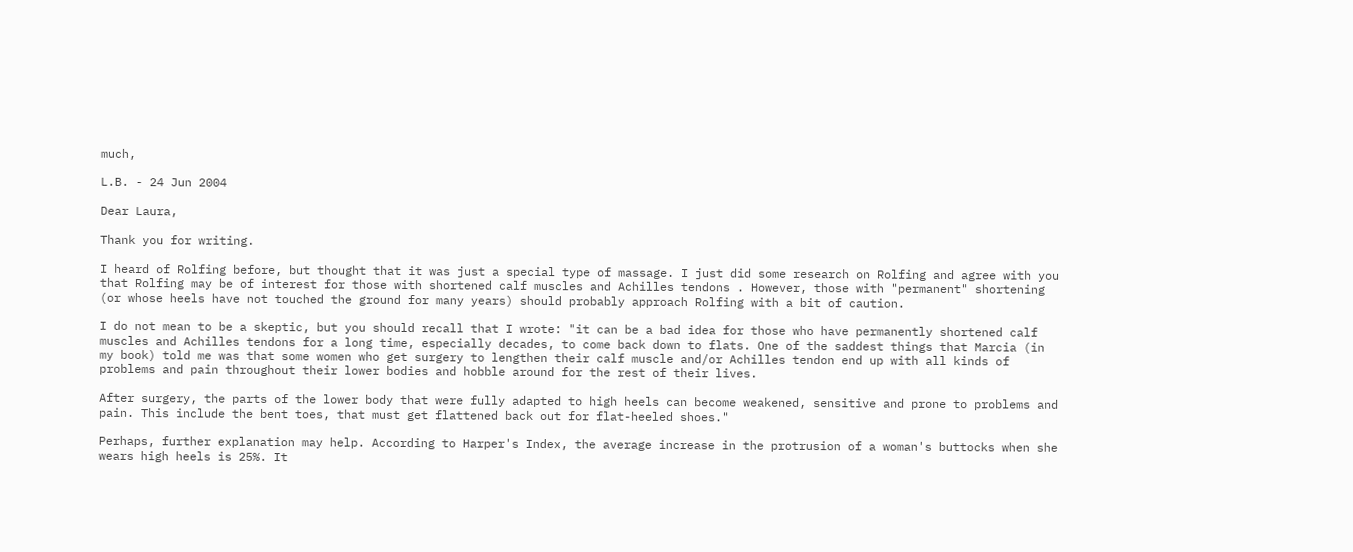much,

L.B. - 24 Jun 2004

Dear Laura,

Thank you for writing.

I heard of Rolfing before, but thought that it was just a special type of massage. I just did some research on Rolfing and agree with you that Rolfing may be of interest for those with shortened calf muscles and Achilles tendons . However, those with "permanent" shortening (or whose heels have not touched the ground for many years) should probably approach Rolfing with a bit of caution.

I do not mean to be a skeptic, but you should recall that I wrote: "it can be a bad idea for those who have permanently shortened calf muscles and Achilles tendons for a long time, especially decades, to come back down to flats. One of the saddest things that Marcia (in my book) told me was that some women who get surgery to lengthen their calf muscle and/or Achilles tendon end up with all kinds of problems and pain throughout their lower bodies and hobble around for the rest of their lives.

After surgery, the parts of the lower body that were fully adapted to high heels can become weakened, sensitive and prone to problems and pain. This include the bent toes, that must get flattened back out for flat-heeled shoes."

Perhaps, further explanation may help. According to Harper's Index, the average increase in the protrusion of a woman's buttocks when she wears high heels is 25%. It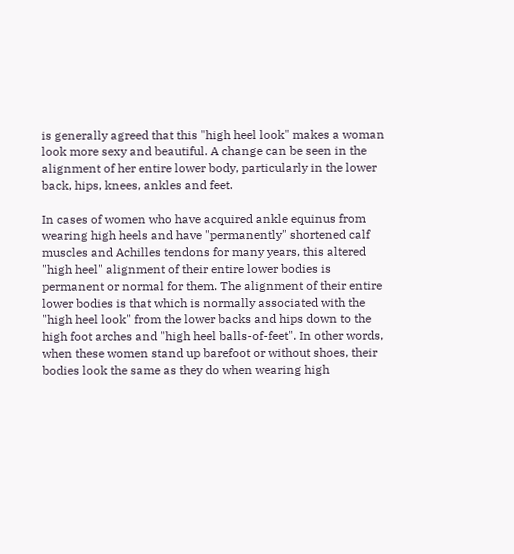is generally agreed that this "high heel look" makes a woman look more sexy and beautiful. A change can be seen in the alignment of her entire lower body, particularly in the lower back, hips, knees, ankles and feet.

In cases of women who have acquired ankle equinus from wearing high heels and have "permanently" shortened calf muscles and Achilles tendons for many years, this altered "high heel" alignment of their entire lower bodies is permanent or normal for them. The alignment of their entire lower bodies is that which is normally associated with the "high heel look" from the lower backs and hips down to the high foot arches and "high heel balls-of-feet". In other words, when these women stand up barefoot or without shoes, their bodies look the same as they do when wearing high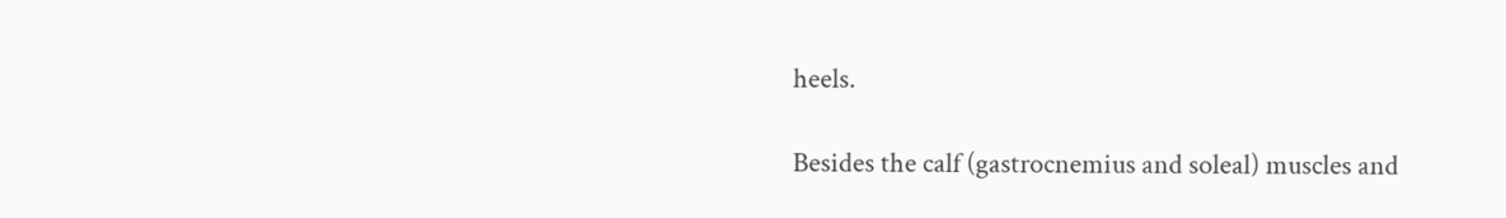heels.

Besides the calf (gastrocnemius and soleal) muscles and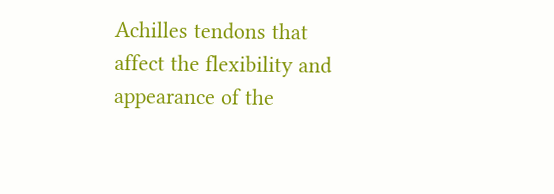Achilles tendons that affect the flexibility and appearance of the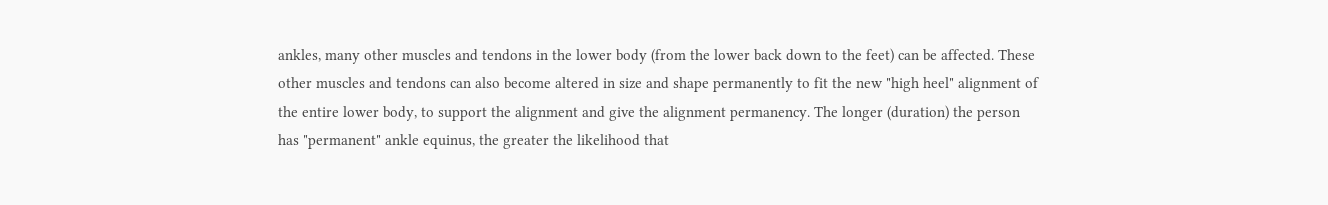ankles, many other muscles and tendons in the lower body (from the lower back down to the feet) can be affected. These other muscles and tendons can also become altered in size and shape permanently to fit the new "high heel" alignment of the entire lower body, to support the alignment and give the alignment permanency. The longer (duration) the person has "permanent" ankle equinus, the greater the likelihood that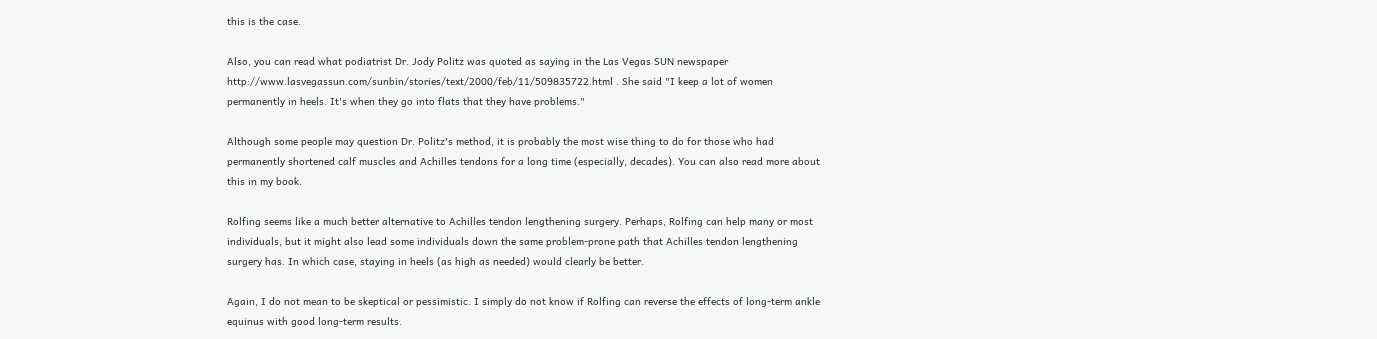this is the case.

Also, you can read what podiatrist Dr. Jody Politz was quoted as saying in the Las Vegas SUN newspaper http://www.lasvegassun.com/sunbin/stories/text/2000/feb/11/509835722.html . She said "I keep a lot of women permanently in heels. It's when they go into flats that they have problems."

Although some people may question Dr. Politz's method, it is probably the most wise thing to do for those who had permanently shortened calf muscles and Achilles tendons for a long time (especially, decades). You can also read more about this in my book.

Rolfing seems like a much better alternative to Achilles tendon lengthening surgery. Perhaps, Rolfing can help many or most individuals, but it might also lead some individuals down the same problem-prone path that Achilles tendon lengthening surgery has. In which case, staying in heels (as high as needed) would clearly be better.

Again, I do not mean to be skeptical or pessimistic. I simply do not know if Rolfing can reverse the effects of long-term ankle equinus with good long-term results.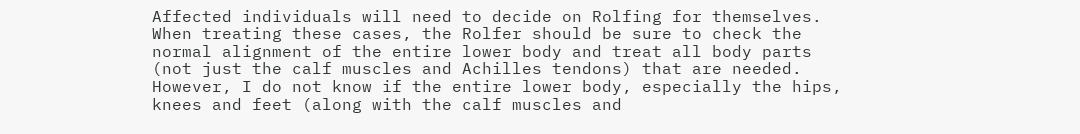Affected individuals will need to decide on Rolfing for themselves. When treating these cases, the Rolfer should be sure to check the normal alignment of the entire lower body and treat all body parts (not just the calf muscles and Achilles tendons) that are needed. However, I do not know if the entire lower body, especially the hips, knees and feet (along with the calf muscles and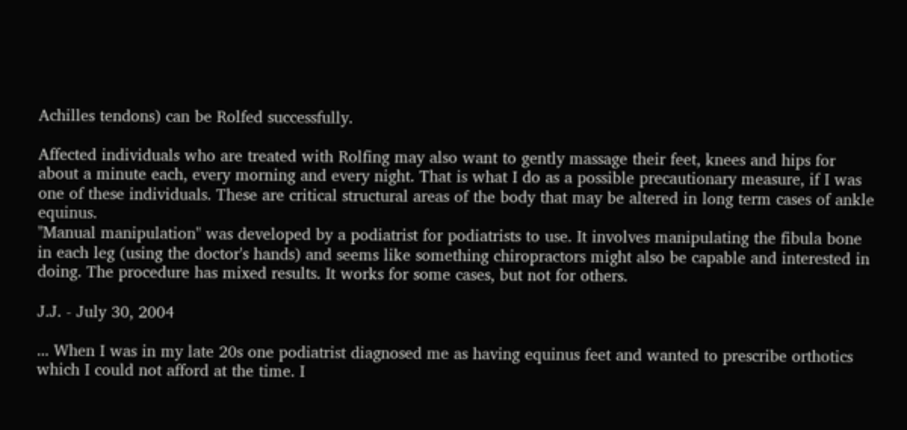Achilles tendons) can be Rolfed successfully.

Affected individuals who are treated with Rolfing may also want to gently massage their feet, knees and hips for about a minute each, every morning and every night. That is what I do as a possible precautionary measure, if I was one of these individuals. These are critical structural areas of the body that may be altered in long term cases of ankle equinus.
"Manual manipulation" was developed by a podiatrist for podiatrists to use. It involves manipulating the fibula bone in each leg (using the doctor's hands) and seems like something chiropractors might also be capable and interested in doing. The procedure has mixed results. It works for some cases, but not for others.

J.J. - July 30, 2004

... When I was in my late 20s one podiatrist diagnosed me as having equinus feet and wanted to prescribe orthotics which I could not afford at the time. I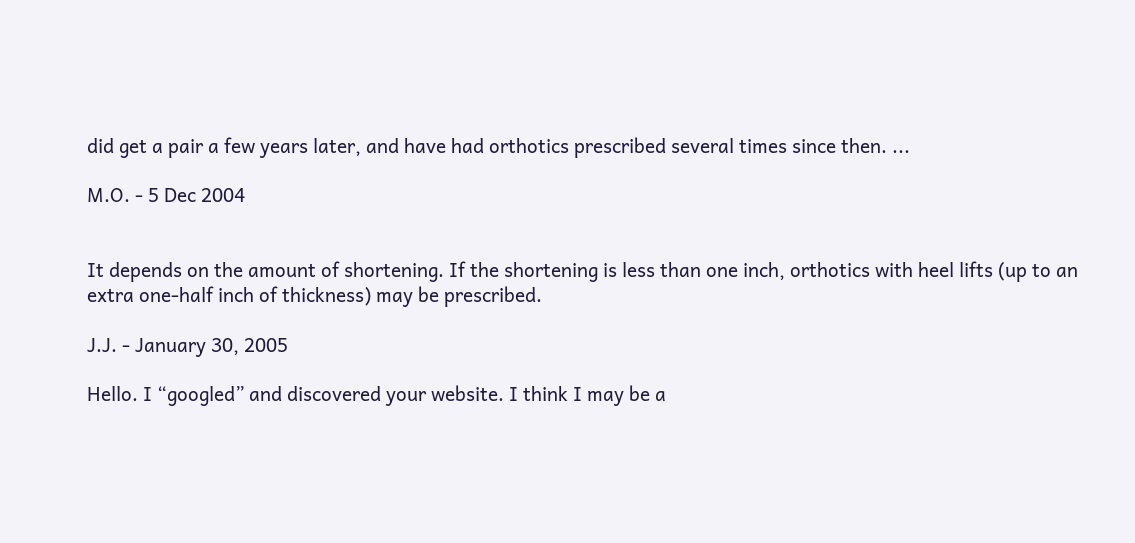did get a pair a few years later, and have had orthotics prescribed several times since then. ...

M.O. - 5 Dec 2004


It depends on the amount of shortening. If the shortening is less than one inch, orthotics with heel lifts (up to an extra one-half inch of thickness) may be prescribed.

J.J. - January 30, 2005

Hello. I “googled” and discovered your website. I think I may be a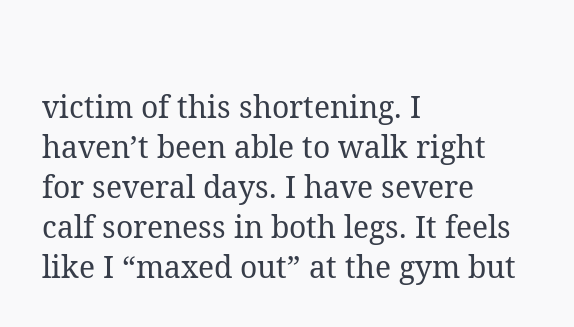victim of this shortening. I haven’t been able to walk right for several days. I have severe calf soreness in both legs. It feels like I “maxed out” at the gym but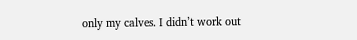only my calves. I didn’t work out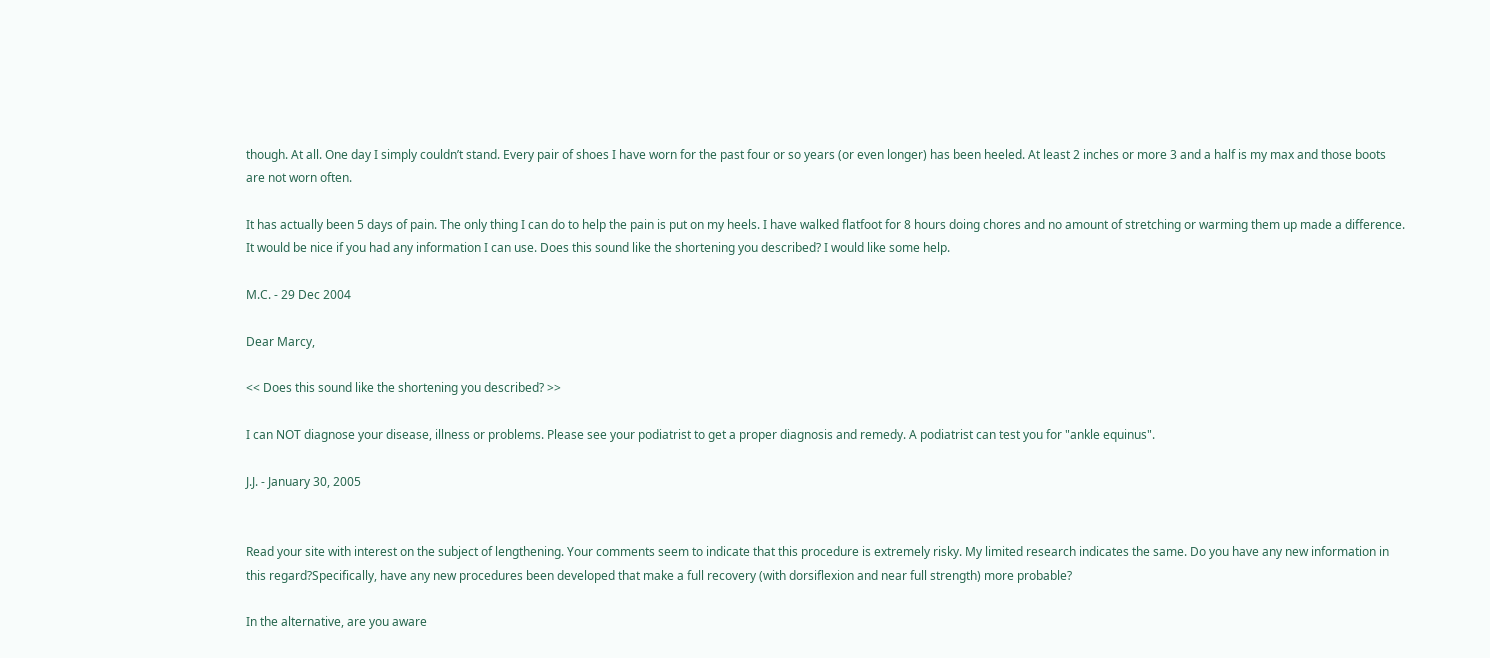though. At all. One day I simply couldn’t stand. Every pair of shoes I have worn for the past four or so years (or even longer) has been heeled. At least 2 inches or more 3 and a half is my max and those boots are not worn often.

It has actually been 5 days of pain. The only thing I can do to help the pain is put on my heels. I have walked flatfoot for 8 hours doing chores and no amount of stretching or warming them up made a difference. It would be nice if you had any information I can use. Does this sound like the shortening you described? I would like some help.

M.C. - 29 Dec 2004

Dear Marcy,

<< Does this sound like the shortening you described? >>

I can NOT diagnose your disease, illness or problems. Please see your podiatrist to get a proper diagnosis and remedy. A podiatrist can test you for "ankle equinus".

J.J. - January 30, 2005


Read your site with interest on the subject of lengthening. Your comments seem to indicate that this procedure is extremely risky. My limited research indicates the same. Do you have any new information in this regard?Specifically, have any new procedures been developed that make a full recovery (with dorsiflexion and near full strength) more probable?

In the alternative, are you aware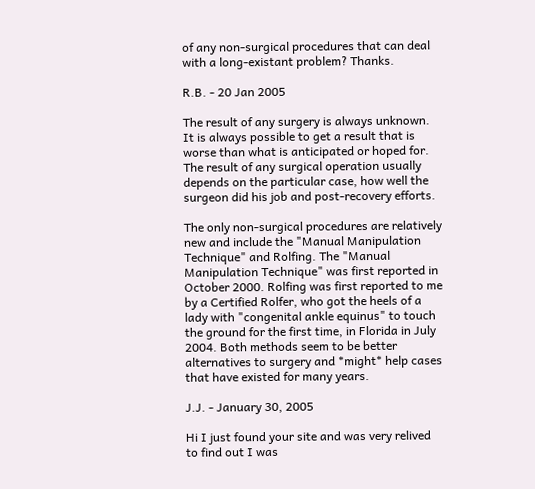of any non-surgical procedures that can deal with a long-existant problem? Thanks.

R.B. - 20 Jan 2005

The result of any surgery is always unknown. It is always possible to get a result that is worse than what is anticipated or hoped for. The result of any surgical operation usually depends on the particular case, how well the surgeon did his job and post-recovery efforts.

The only non-surgical procedures are relatively new and include the "Manual Manipulation Technique" and Rolfing. The "Manual Manipulation Technique" was first reported in October 2000. Rolfing was first reported to me by a Certified Rolfer, who got the heels of a lady with "congenital ankle equinus" to touch the ground for the first time, in Florida in July 2004. Both methods seem to be better alternatives to surgery and *might* help cases that have existed for many years.

J.J. - January 30, 2005

Hi I just found your site and was very relived to find out I was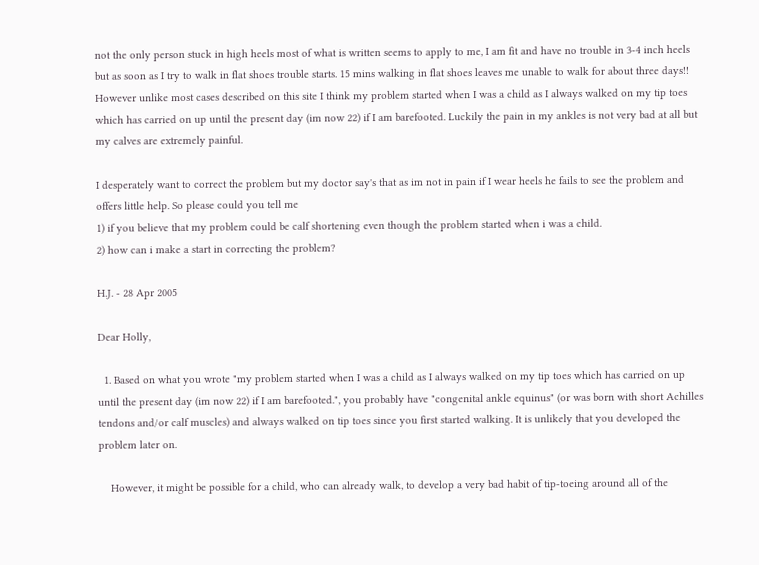not the only person stuck in high heels most of what is written seems to apply to me, I am fit and have no trouble in 3-4 inch heels but as soon as I try to walk in flat shoes trouble starts. 15 mins walking in flat shoes leaves me unable to walk for about three days!! However unlike most cases described on this site I think my problem started when I was a child as I always walked on my tip toes which has carried on up until the present day (im now 22) if I am barefooted. Luckily the pain in my ankles is not very bad at all but my calves are extremely painful.

I desperately want to correct the problem but my doctor say's that as im not in pain if I wear heels he fails to see the problem and offers little help. So please could you tell me
1) if you believe that my problem could be calf shortening even though the problem started when i was a child.
2) how can i make a start in correcting the problem?

H.J. - 28 Apr 2005

Dear Holly,

  1. Based on what you wrote "my problem started when I was a child as I always walked on my tip toes which has carried on up until the present day (im now 22) if I am barefooted.", you probably have "congenital ankle equinus" (or was born with short Achilles tendons and/or calf muscles) and always walked on tip toes since you first started walking. It is unlikely that you developed the problem later on.

    However, it might be possible for a child, who can already walk, to develop a very bad habit of tip-toeing around all of the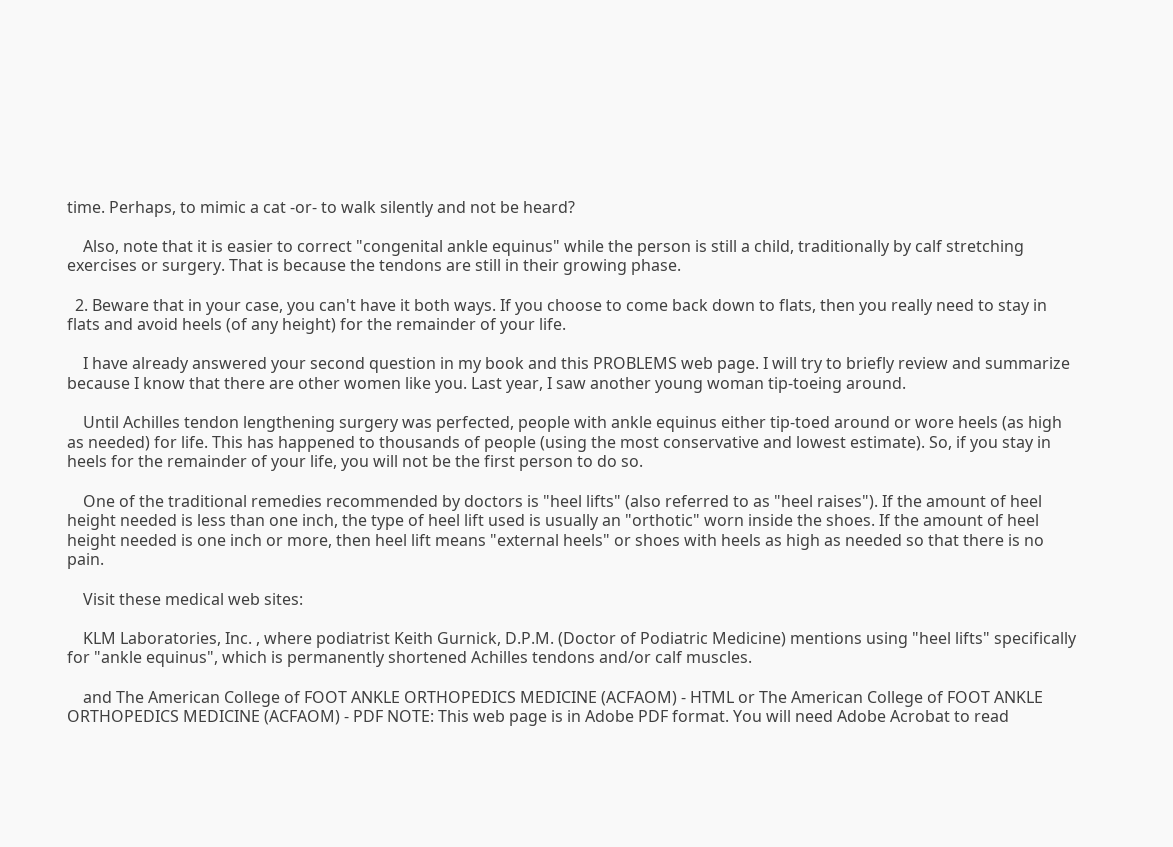time. Perhaps, to mimic a cat -or- to walk silently and not be heard?

    Also, note that it is easier to correct "congenital ankle equinus" while the person is still a child, traditionally by calf stretching exercises or surgery. That is because the tendons are still in their growing phase.

  2. Beware that in your case, you can't have it both ways. If you choose to come back down to flats, then you really need to stay in flats and avoid heels (of any height) for the remainder of your life.

    I have already answered your second question in my book and this PROBLEMS web page. I will try to briefly review and summarize because I know that there are other women like you. Last year, I saw another young woman tip-toeing around.

    Until Achilles tendon lengthening surgery was perfected, people with ankle equinus either tip-toed around or wore heels (as high as needed) for life. This has happened to thousands of people (using the most conservative and lowest estimate). So, if you stay in heels for the remainder of your life, you will not be the first person to do so.

    One of the traditional remedies recommended by doctors is "heel lifts" (also referred to as "heel raises"). If the amount of heel height needed is less than one inch, the type of heel lift used is usually an "orthotic" worn inside the shoes. If the amount of heel height needed is one inch or more, then heel lift means "external heels" or shoes with heels as high as needed so that there is no pain.

    Visit these medical web sites:

    KLM Laboratories, Inc. , where podiatrist Keith Gurnick, D.P.M. (Doctor of Podiatric Medicine) mentions using "heel lifts" specifically for "ankle equinus", which is permanently shortened Achilles tendons and/or calf muscles.

    and The American College of FOOT ANKLE ORTHOPEDICS MEDICINE (ACFAOM) - HTML or The American College of FOOT ANKLE ORTHOPEDICS MEDICINE (ACFAOM) - PDF NOTE: This web page is in Adobe PDF format. You will need Adobe Acrobat to read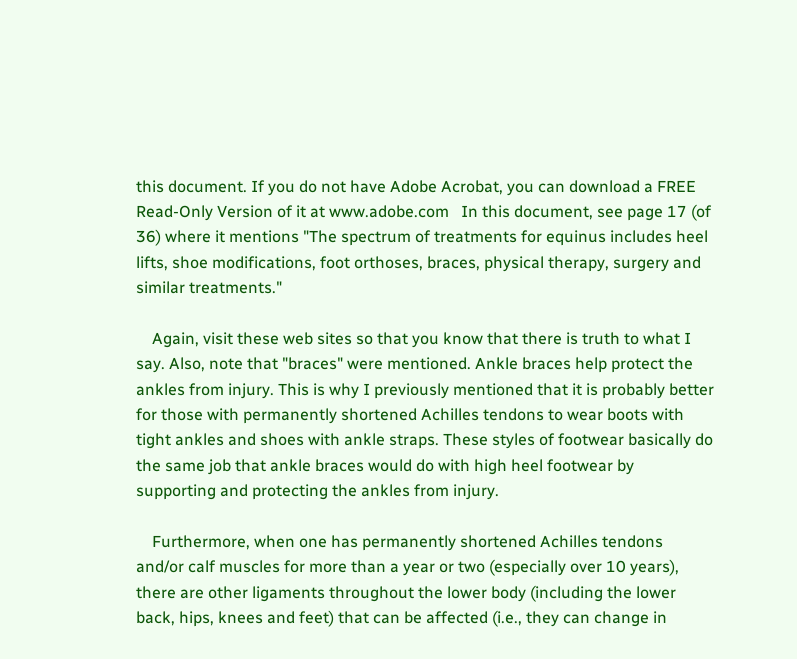this document. If you do not have Adobe Acrobat, you can download a FREE Read-Only Version of it at www.adobe.com   In this document, see page 17 (of 36) where it mentions "The spectrum of treatments for equinus includes heel lifts, shoe modifications, foot orthoses, braces, physical therapy, surgery and similar treatments."

    Again, visit these web sites so that you know that there is truth to what I say. Also, note that "braces" were mentioned. Ankle braces help protect the ankles from injury. This is why I previously mentioned that it is probably better for those with permanently shortened Achilles tendons to wear boots with tight ankles and shoes with ankle straps. These styles of footwear basically do the same job that ankle braces would do with high heel footwear by supporting and protecting the ankles from injury.

    Furthermore, when one has permanently shortened Achilles tendons and/or calf muscles for more than a year or two (especially over 10 years), there are other ligaments throughout the lower body (including the lower back, hips, knees and feet) that can be affected (i.e., they can change in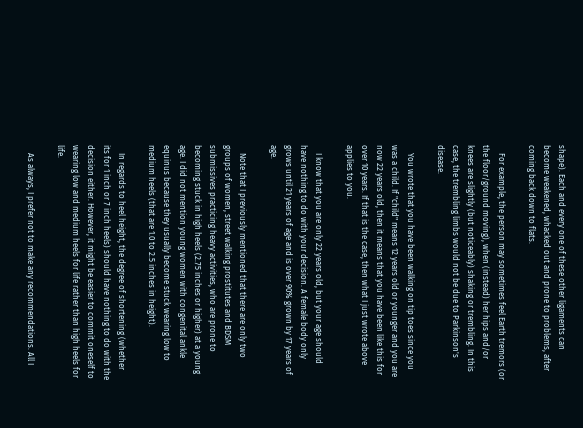shape). Each and every one of these other ligaments can become weakened, whacked out and prone to problems, after coming back down to flats.

    For example, the person may sometimes feel Earth tremors (or the floor/ground moving), when (instead) her hips and/or knees are slightly (but noticeably) shaking or trembling. In this case, the trembling limbs would not be due to Parkinson's disease.

    You wrote that you have been walking on tip toes since you was a child. If "child" means 12 years old or younger and you are now 22 years old, then it means that you have been like this for over 10 years. If that is the case, then what I just wrote above applies to you.

    I know that you are only 22 years old, but your age should have nothing to do with your decision. A female body only grows until 21 years of age and is over 90% grown by 17 years of age.

    Note that I previously mentioned that there are only two groups of women, street walking prostitutes and BDSM submissives practicing heavy activities, who are prone to becoming stuck in high heels (2.75 inches or higher) at a young age. I did not mention young women with congenital ankle equinus because they usually become stuck wearing low to medium heels (that are 1.0 to 2.5 inches in height).

    In regards to heel height, the degree of shortening (whether its for 1 inch or 7 inch heels) should have nothing to do with the decision either. However, it might be easier to commit oneself to wearing low and medium heels for life rather than high heels for life.

    As always, I prefer not to make any recommendations. All I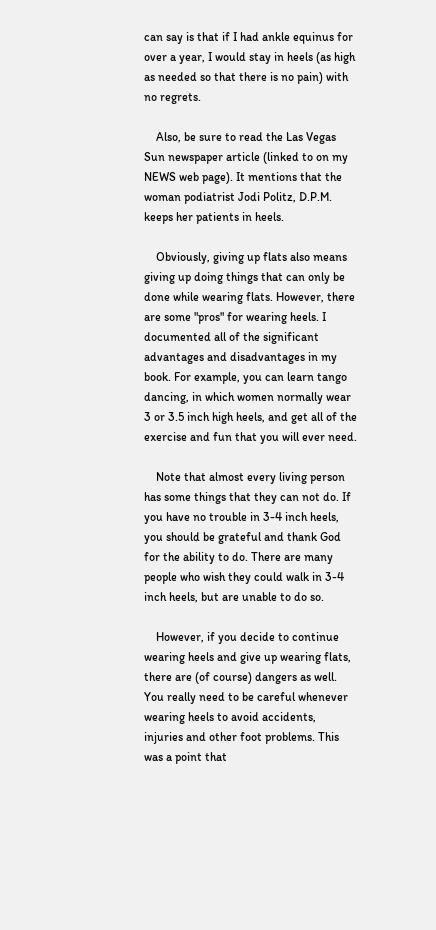can say is that if I had ankle equinus for over a year, I would stay in heels (as high as needed so that there is no pain) with no regrets.

    Also, be sure to read the Las Vegas Sun newspaper article (linked to on my NEWS web page). It mentions that the woman podiatrist Jodi Politz, D.P.M. keeps her patients in heels.

    Obviously, giving up flats also means giving up doing things that can only be done while wearing flats. However, there are some "pros" for wearing heels. I documented all of the significant advantages and disadvantages in my book. For example, you can learn tango dancing, in which women normally wear 3 or 3.5 inch high heels, and get all of the exercise and fun that you will ever need.

    Note that almost every living person has some things that they can not do. If you have no trouble in 3-4 inch heels, you should be grateful and thank God for the ability to do. There are many people who wish they could walk in 3-4 inch heels, but are unable to do so.

    However, if you decide to continue wearing heels and give up wearing flats, there are (of course) dangers as well. You really need to be careful whenever wearing heels to avoid accidents, injuries and other foot problems. This was a point that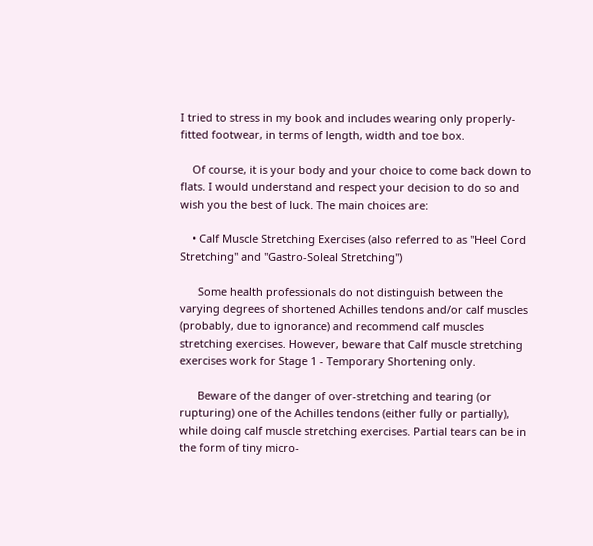I tried to stress in my book and includes wearing only properly-fitted footwear, in terms of length, width and toe box.

    Of course, it is your body and your choice to come back down to flats. I would understand and respect your decision to do so and wish you the best of luck. The main choices are:

    • Calf Muscle Stretching Exercises (also referred to as "Heel Cord Stretching" and "Gastro-Soleal Stretching")

      Some health professionals do not distinguish between the varying degrees of shortened Achilles tendons and/or calf muscles (probably, due to ignorance) and recommend calf muscles stretching exercises. However, beware that Calf muscle stretching exercises work for Stage 1 - Temporary Shortening only.

      Beware of the danger of over-stretching and tearing (or rupturing) one of the Achilles tendons (either fully or partially), while doing calf muscle stretching exercises. Partial tears can be in the form of tiny micro-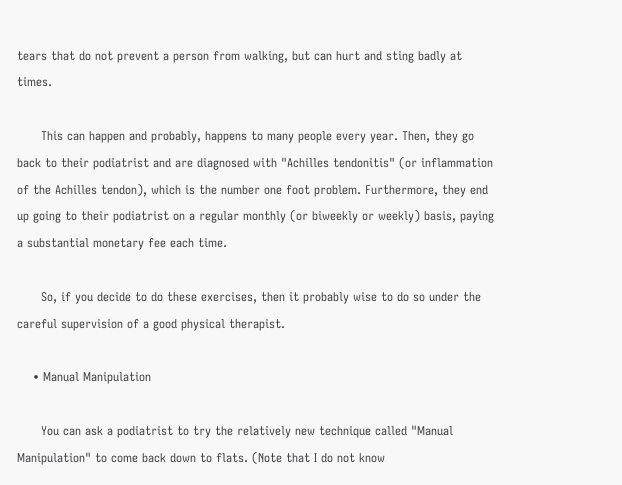tears that do not prevent a person from walking, but can hurt and sting badly at times.

      This can happen and probably, happens to many people every year. Then, they go back to their podiatrist and are diagnosed with "Achilles tendonitis" (or inflammation of the Achilles tendon), which is the number one foot problem. Furthermore, they end up going to their podiatrist on a regular monthly (or biweekly or weekly) basis, paying a substantial monetary fee each time.

      So, if you decide to do these exercises, then it probably wise to do so under the careful supervision of a good physical therapist.

    • Manual Manipulation

      You can ask a podiatrist to try the relatively new technique called "Manual Manipulation" to come back down to flats. (Note that I do not know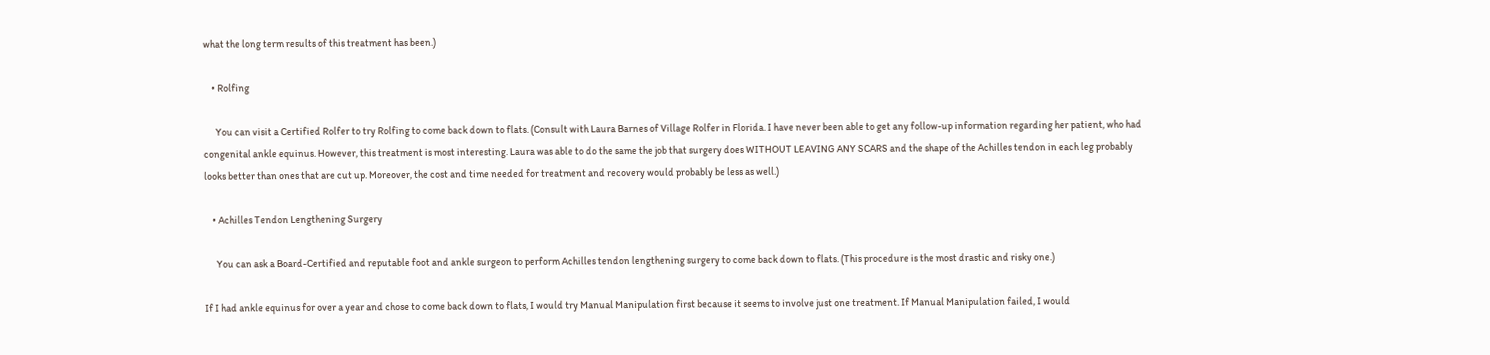what the long term results of this treatment has been.)

    • Rolfing

      You can visit a Certified Rolfer to try Rolfing to come back down to flats. (Consult with Laura Barnes of Village Rolfer in Florida. I have never been able to get any follow-up information regarding her patient, who had congenital ankle equinus. However, this treatment is most interesting. Laura was able to do the same the job that surgery does WITHOUT LEAVING ANY SCARS and the shape of the Achilles tendon in each leg probably looks better than ones that are cut up. Moreover, the cost and time needed for treatment and recovery would probably be less as well.)

    • Achilles Tendon Lengthening Surgery

      You can ask a Board-Certified and reputable foot and ankle surgeon to perform Achilles tendon lengthening surgery to come back down to flats. (This procedure is the most drastic and risky one.)

If I had ankle equinus for over a year and chose to come back down to flats, I would try Manual Manipulation first because it seems to involve just one treatment. If Manual Manipulation failed, I would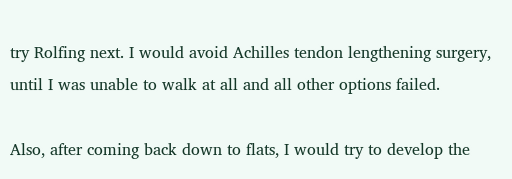try Rolfing next. I would avoid Achilles tendon lengthening surgery, until I was unable to walk at all and all other options failed.

Also, after coming back down to flats, I would try to develop the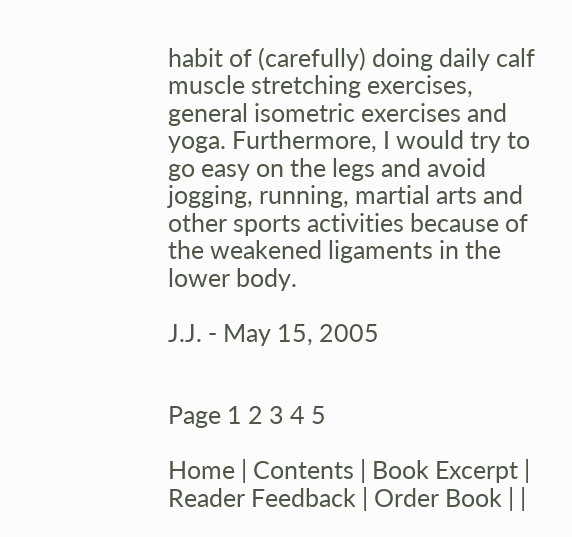habit of (carefully) doing daily calf muscle stretching exercises, general isometric exercises and yoga. Furthermore, I would try to go easy on the legs and avoid jogging, running, martial arts and other sports activities because of the weakened ligaments in the lower body.

J.J. - May 15, 2005


Page 1 2 3 4 5

Home | Contents | Book Excerpt | Reader Feedback | Order Book | |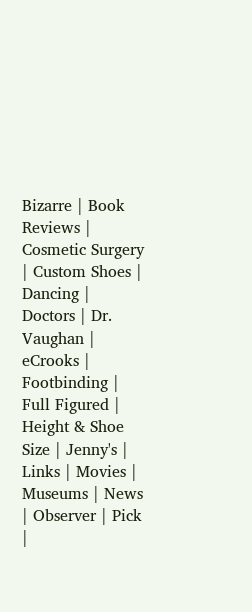Bizarre | Book Reviews | Cosmetic Surgery | Custom Shoes | Dancing | Doctors | Dr. Vaughan | eCrooks | Footbinding | Full Figured | Height & Shoe Size | Jenny's | Links | Movies | Museums | News | Observer | Pick |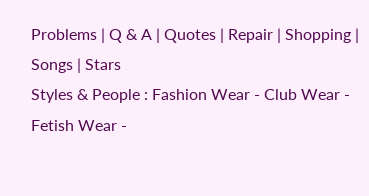Problems | Q & A | Quotes | Repair | Shopping | Songs | Stars
Styles & People : Fashion Wear - Club Wear - Fetish Wear -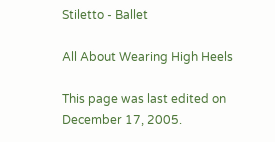Stiletto - Ballet

All About Wearing High Heels

This page was last edited on December 17, 2005.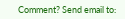Comment? Send email to: